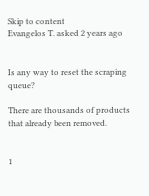Skip to content
Evangelos T. asked 2 years ago


Is any way to reset the scraping queue?

There are thousands of products that already been removed.


1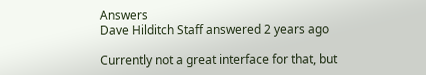Answers
Dave Hilditch Staff answered 2 years ago

Currently not a great interface for that, but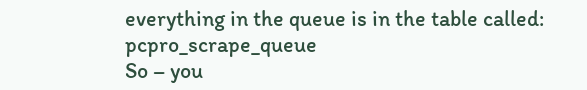everything in the queue is in the table called: pcpro_scrape_queue
So – you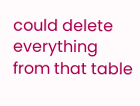could delete everything from that table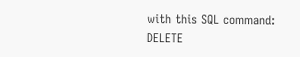with this SQL command:
DELETE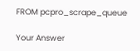FROM pcpro_scrape_queue

Your Answer